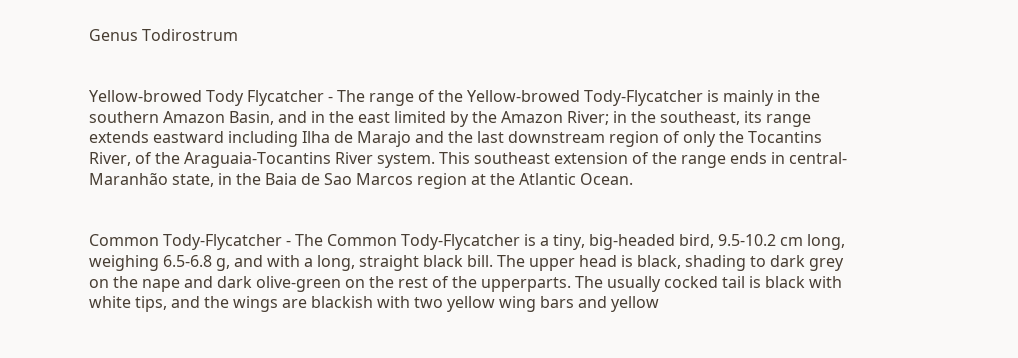Genus Todirostrum


Yellow-browed Tody Flycatcher - The range of the Yellow-browed Tody-Flycatcher is mainly in the southern Amazon Basin, and in the east limited by the Amazon River; in the southeast, its range extends eastward including Ilha de Marajo and the last downstream region of only the Tocantins River, of the Araguaia-Tocantins River system. This southeast extension of the range ends in central- Maranhão state, in the Baia de Sao Marcos region at the Atlantic Ocean.


Common Tody-Flycatcher - The Common Tody-Flycatcher is a tiny, big-headed bird, 9.5-10.2 cm long, weighing 6.5-6.8 g, and with a long, straight black bill. The upper head is black, shading to dark grey on the nape and dark olive-green on the rest of the upperparts. The usually cocked tail is black with white tips, and the wings are blackish with two yellow wing bars and yellow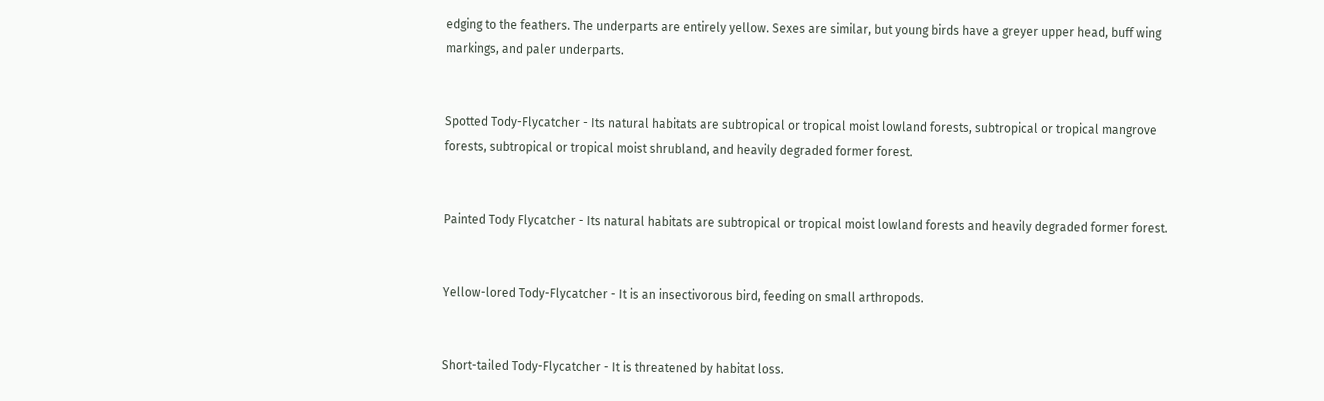edging to the feathers. The underparts are entirely yellow. Sexes are similar, but young birds have a greyer upper head, buff wing markings, and paler underparts.


Spotted Tody-Flycatcher - Its natural habitats are subtropical or tropical moist lowland forests, subtropical or tropical mangrove forests, subtropical or tropical moist shrubland, and heavily degraded former forest.


Painted Tody Flycatcher - Its natural habitats are subtropical or tropical moist lowland forests and heavily degraded former forest.


Yellow-lored Tody-Flycatcher - It is an insectivorous bird, feeding on small arthropods.


Short-tailed Tody-Flycatcher - It is threatened by habitat loss.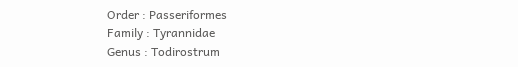Order : Passeriformes
Family : Tyrannidae
Genus : Todirostrum